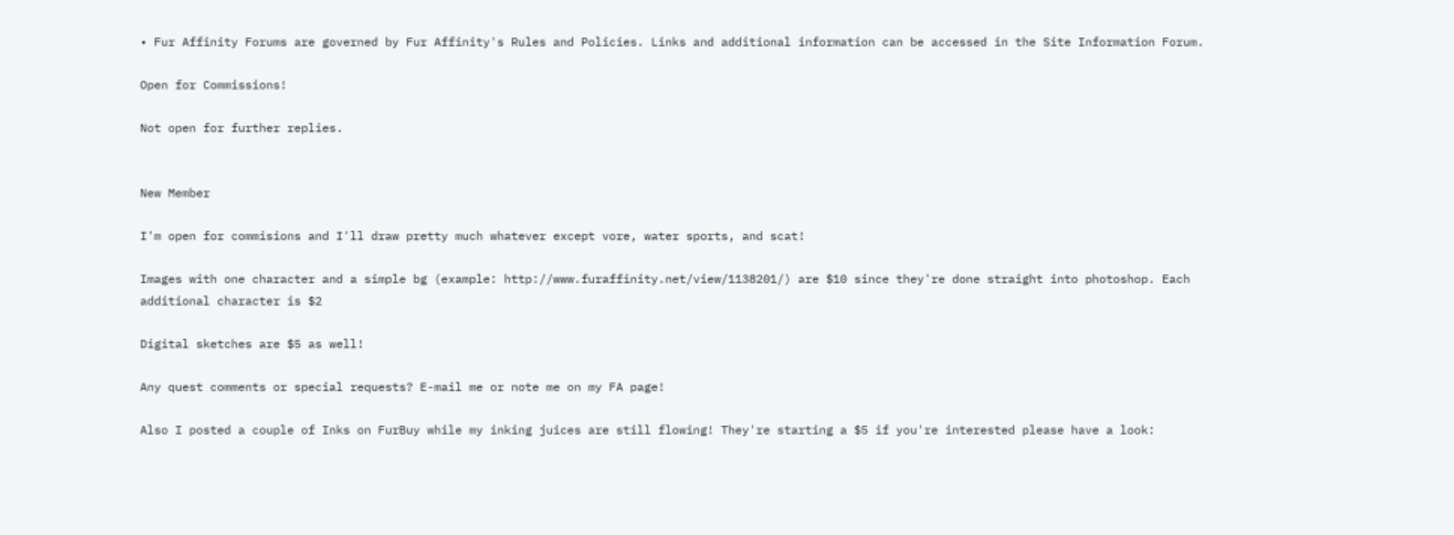• Fur Affinity Forums are governed by Fur Affinity's Rules and Policies. Links and additional information can be accessed in the Site Information Forum.

Open for Commissions!

Not open for further replies.


New Member

I'm open for commisions and I'll draw pretty much whatever except vore, water sports, and scat!

Images with one character and a simple bg (example: http://www.furaffinity.net/view/1138201/) are $10 since they're done straight into photoshop. Each additional character is $2

Digital sketches are $5 as well!

Any quest comments or special requests? E-mail me or note me on my FA page!

Also I posted a couple of Inks on FurBuy while my inking juices are still flowing! They're starting a $5 if you're interested please have a look: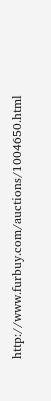http://www.furbuy.com/auctions/1004650.html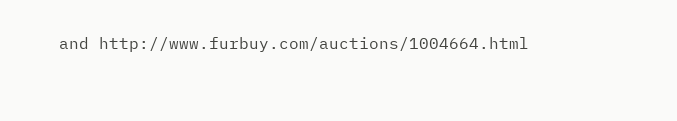and http://www.furbuy.com/auctions/1004664.html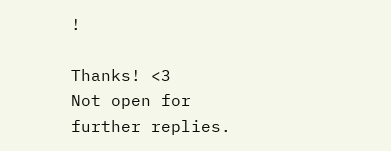!

Thanks! <3
Not open for further replies.